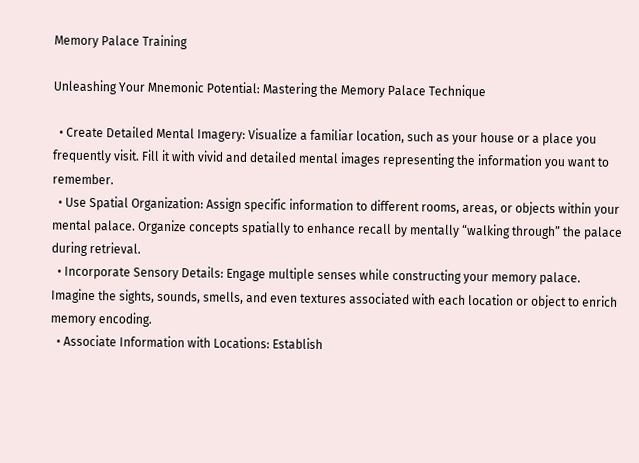Memory Palace Training

Unleashing Your Mnemonic Potential: Mastering the Memory Palace Technique

  • Create Detailed Mental Imagery: Visualize a familiar location, such as your house or a place you frequently visit. Fill it with vivid and detailed mental images representing the information you want to remember.
  • Use Spatial Organization: Assign specific information to different rooms, areas, or objects within your mental palace. Organize concepts spatially to enhance recall by mentally “walking through” the palace during retrieval.
  • Incorporate Sensory Details: Engage multiple senses while constructing your memory palace. Imagine the sights, sounds, smells, and even textures associated with each location or object to enrich memory encoding.
  • Associate Information with Locations: Establish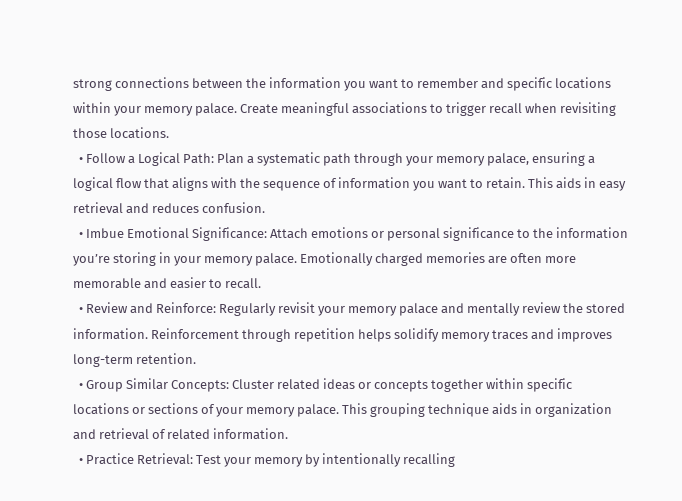strong connections between the information you want to remember and specific locations within your memory palace. Create meaningful associations to trigger recall when revisiting those locations.
  • Follow a Logical Path: Plan a systematic path through your memory palace, ensuring a logical flow that aligns with the sequence of information you want to retain. This aids in easy retrieval and reduces confusion.
  • Imbue Emotional Significance: Attach emotions or personal significance to the information you’re storing in your memory palace. Emotionally charged memories are often more memorable and easier to recall.
  • Review and Reinforce: Regularly revisit your memory palace and mentally review the stored information. Reinforcement through repetition helps solidify memory traces and improves long-term retention.
  • Group Similar Concepts: Cluster related ideas or concepts together within specific locations or sections of your memory palace. This grouping technique aids in organization and retrieval of related information.
  • Practice Retrieval: Test your memory by intentionally recalling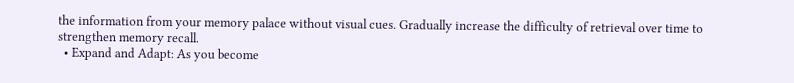the information from your memory palace without visual cues. Gradually increase the difficulty of retrieval over time to strengthen memory recall.
  • Expand and Adapt: As you become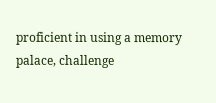proficient in using a memory palace, challenge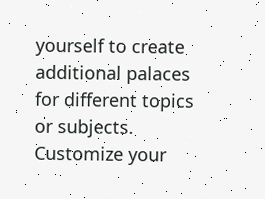yourself to create additional palaces for different topics or subjects. Customize your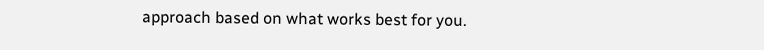approach based on what works best for you.